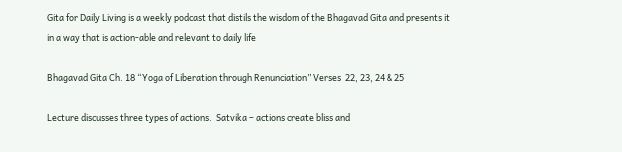Gita for Daily Living is a weekly podcast that distils the wisdom of the Bhagavad Gita and presents it in a way that is action-able and relevant to daily life

Bhagavad Gita Ch. 18 “Yoga of Liberation through Renunciation” Verses  22, 23, 24 & 25

Lecture discusses three types of actions.  Satvika – actions create bliss and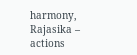harmony, Rajasika – actions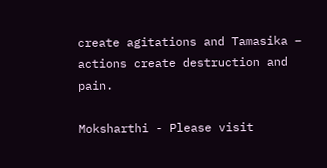create agitations and Tamasika – actions create destruction and pain.

Moksharthi - Please visit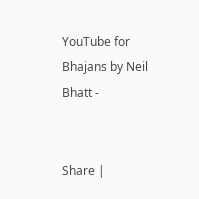YouTube for Bhajans by Neil Bhatt -


Share |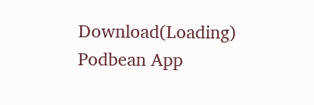Download(Loading)
Podbean App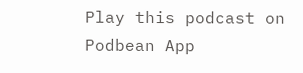Play this podcast on Podbean App